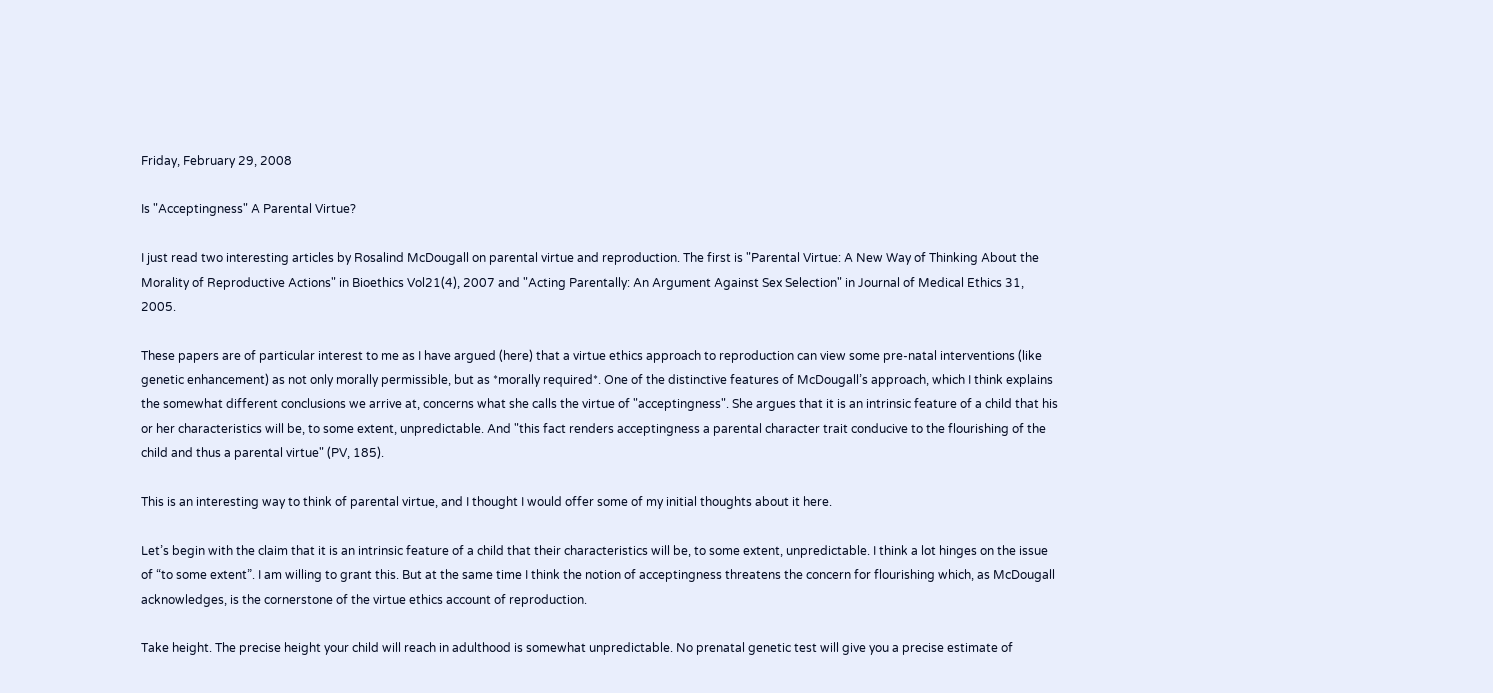Friday, February 29, 2008

Is "Acceptingness" A Parental Virtue?

I just read two interesting articles by Rosalind McDougall on parental virtue and reproduction. The first is "Parental Virtue: A New Way of Thinking About the Morality of Reproductive Actions" in Bioethics Vol21(4), 2007 and "Acting Parentally: An Argument Against Sex Selection" in Journal of Medical Ethics 31, 2005.

These papers are of particular interest to me as I have argued (here) that a virtue ethics approach to reproduction can view some pre-natal interventions (like genetic enhancement) as not only morally permissible, but as *morally required*. One of the distinctive features of McDougall’s approach, which I think explains the somewhat different conclusions we arrive at, concerns what she calls the virtue of "acceptingness". She argues that it is an intrinsic feature of a child that his or her characteristics will be, to some extent, unpredictable. And "this fact renders acceptingness a parental character trait conducive to the flourishing of the child and thus a parental virtue" (PV, 185).

This is an interesting way to think of parental virtue, and I thought I would offer some of my initial thoughts about it here.

Let’s begin with the claim that it is an intrinsic feature of a child that their characteristics will be, to some extent, unpredictable. I think a lot hinges on the issue of “to some extent”. I am willing to grant this. But at the same time I think the notion of acceptingness threatens the concern for flourishing which, as McDougall acknowledges, is the cornerstone of the virtue ethics account of reproduction.

Take height. The precise height your child will reach in adulthood is somewhat unpredictable. No prenatal genetic test will give you a precise estimate of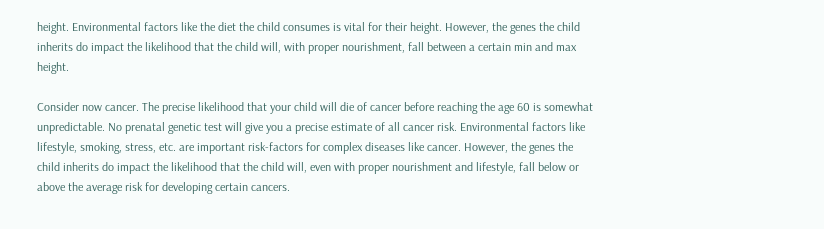height. Environmental factors like the diet the child consumes is vital for their height. However, the genes the child inherits do impact the likelihood that the child will, with proper nourishment, fall between a certain min and max height.

Consider now cancer. The precise likelihood that your child will die of cancer before reaching the age 60 is somewhat unpredictable. No prenatal genetic test will give you a precise estimate of all cancer risk. Environmental factors like lifestyle, smoking, stress, etc. are important risk-factors for complex diseases like cancer. However, the genes the child inherits do impact the likelihood that the child will, even with proper nourishment and lifestyle, fall below or above the average risk for developing certain cancers.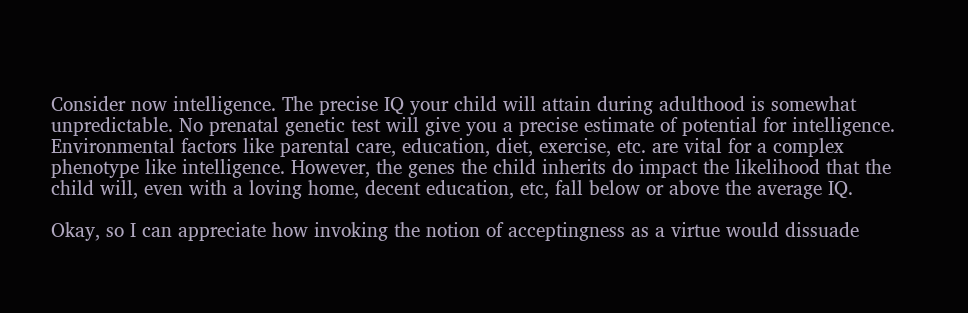Consider now intelligence. The precise IQ your child will attain during adulthood is somewhat unpredictable. No prenatal genetic test will give you a precise estimate of potential for intelligence. Environmental factors like parental care, education, diet, exercise, etc. are vital for a complex phenotype like intelligence. However, the genes the child inherits do impact the likelihood that the child will, even with a loving home, decent education, etc, fall below or above the average IQ.

Okay, so I can appreciate how invoking the notion of acceptingness as a virtue would dissuade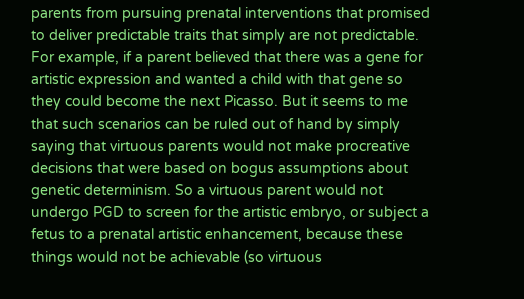parents from pursuing prenatal interventions that promised to deliver predictable traits that simply are not predictable. For example, if a parent believed that there was a gene for artistic expression and wanted a child with that gene so they could become the next Picasso. But it seems to me that such scenarios can be ruled out of hand by simply saying that virtuous parents would not make procreative decisions that were based on bogus assumptions about genetic determinism. So a virtuous parent would not undergo PGD to screen for the artistic embryo, or subject a fetus to a prenatal artistic enhancement, because these things would not be achievable (so virtuous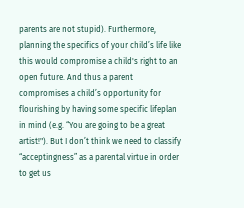parents are not stupid). Furthermore, planning the specifics of your child’s life like this would compromise a child's right to an open future. And thus a parent compromises a child’s opportunity for flourishing by having some specific lifeplan in mind (e.g. “You are going to be a great artist!"). But I don’t think we need to classify “acceptingness” as a parental virtue in order to get us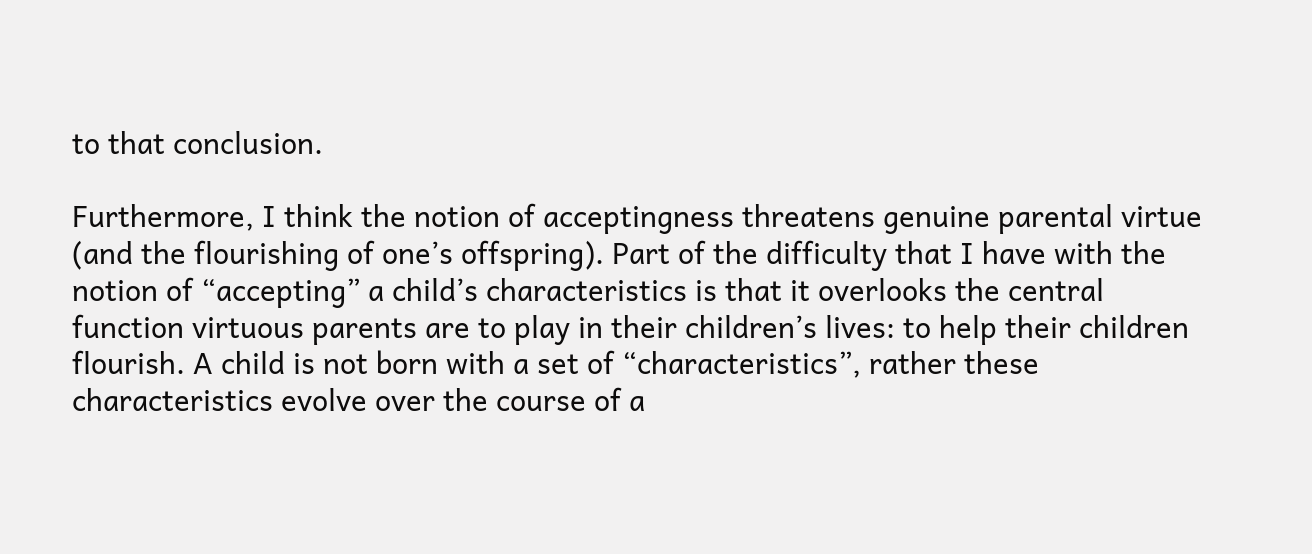to that conclusion.

Furthermore, I think the notion of acceptingness threatens genuine parental virtue (and the flourishing of one’s offspring). Part of the difficulty that I have with the notion of “accepting” a child’s characteristics is that it overlooks the central function virtuous parents are to play in their children’s lives: to help their children flourish. A child is not born with a set of “characteristics”, rather these characteristics evolve over the course of a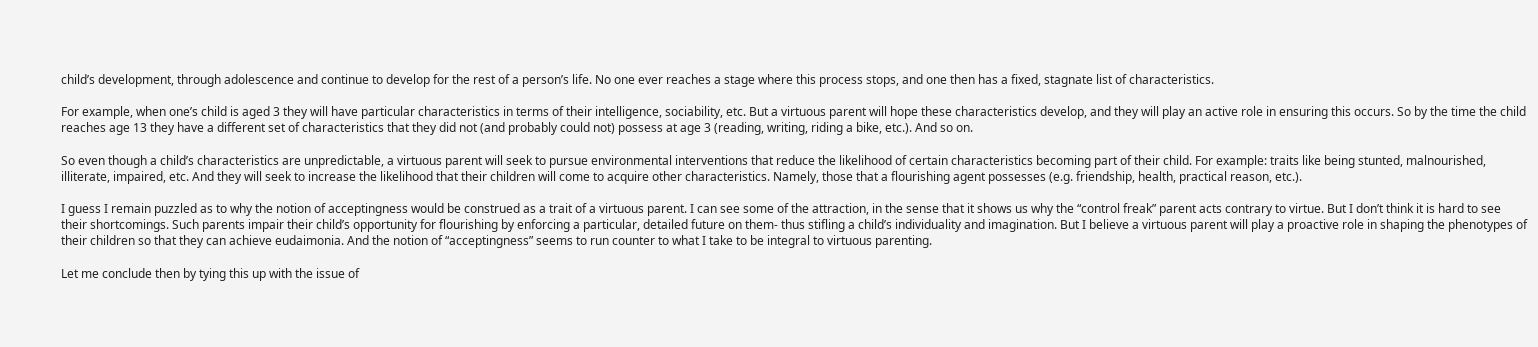child’s development, through adolescence and continue to develop for the rest of a person’s life. No one ever reaches a stage where this process stops, and one then has a fixed, stagnate list of characteristics.

For example, when one’s child is aged 3 they will have particular characteristics in terms of their intelligence, sociability, etc. But a virtuous parent will hope these characteristics develop, and they will play an active role in ensuring this occurs. So by the time the child reaches age 13 they have a different set of characteristics that they did not (and probably could not) possess at age 3 (reading, writing, riding a bike, etc.). And so on.

So even though a child’s characteristics are unpredictable, a virtuous parent will seek to pursue environmental interventions that reduce the likelihood of certain characteristics becoming part of their child. For example: traits like being stunted, malnourished, illiterate, impaired, etc. And they will seek to increase the likelihood that their children will come to acquire other characteristics. Namely, those that a flourishing agent possesses (e.g. friendship, health, practical reason, etc.).

I guess I remain puzzled as to why the notion of acceptingness would be construed as a trait of a virtuous parent. I can see some of the attraction, in the sense that it shows us why the “control freak” parent acts contrary to virtue. But I don’t think it is hard to see their shortcomings. Such parents impair their child’s opportunity for flourishing by enforcing a particular, detailed future on them- thus stifling a child’s individuality and imagination. But I believe a virtuous parent will play a proactive role in shaping the phenotypes of their children so that they can achieve eudaimonia. And the notion of “acceptingness” seems to run counter to what I take to be integral to virtuous parenting.

Let me conclude then by tying this up with the issue of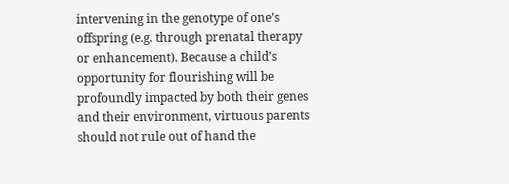intervening in the genotype of one’s offspring (e.g. through prenatal therapy or enhancement). Because a child’s opportunity for flourishing will be profoundly impacted by both their genes and their environment, virtuous parents should not rule out of hand the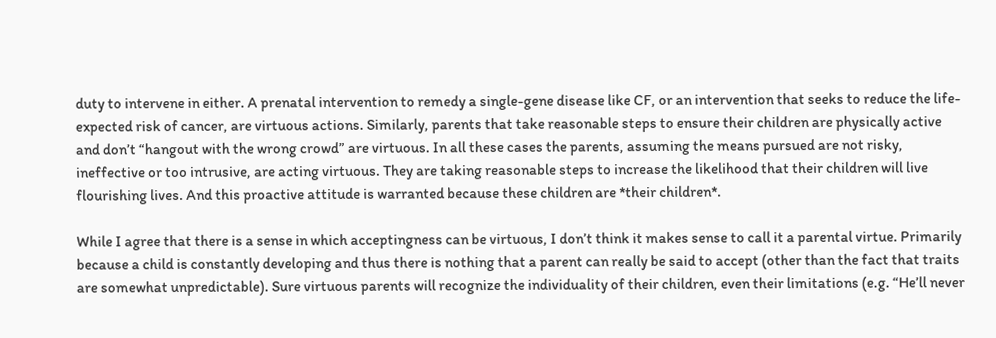duty to intervene in either. A prenatal intervention to remedy a single-gene disease like CF, or an intervention that seeks to reduce the life-expected risk of cancer, are virtuous actions. Similarly, parents that take reasonable steps to ensure their children are physically active and don’t “hangout with the wrong crowd” are virtuous. In all these cases the parents, assuming the means pursued are not risky, ineffective or too intrusive, are acting virtuous. They are taking reasonable steps to increase the likelihood that their children will live flourishing lives. And this proactive attitude is warranted because these children are *their children*.

While I agree that there is a sense in which acceptingness can be virtuous, I don’t think it makes sense to call it a parental virtue. Primarily because a child is constantly developing and thus there is nothing that a parent can really be said to accept (other than the fact that traits are somewhat unpredictable). Sure virtuous parents will recognize the individuality of their children, even their limitations (e.g. “He’ll never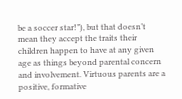be a soccer star!”), but that doesn’t mean they accept the traits their children happen to have at any given age as things beyond parental concern and involvement. Virtuous parents are a positive, formative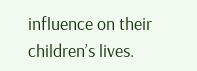influence on their children’s lives.